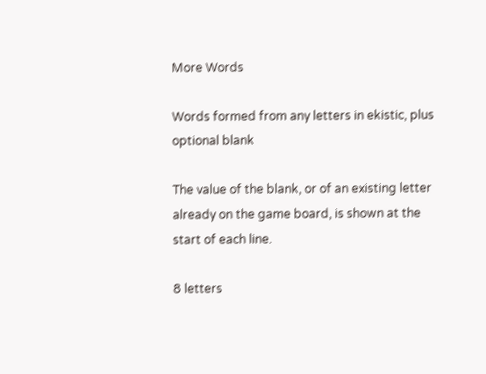More Words

Words formed from any letters in ekistic, plus optional blank

The value of the blank, or of an existing letter already on the game board, is shown at the start of each line.

8 letters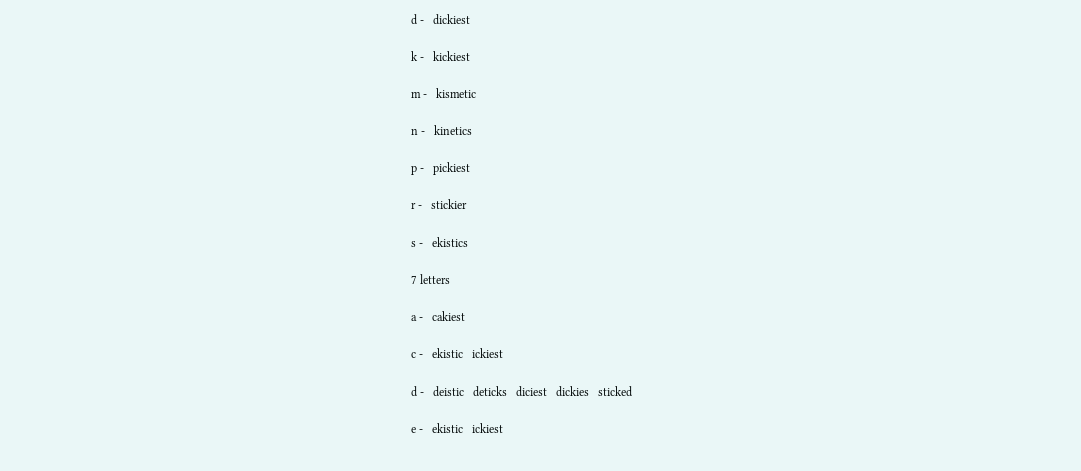d -   dickiest

k -   kickiest

m -   kismetic

n -   kinetics

p -   pickiest

r -   stickier

s -   ekistics

7 letters

a -   cakiest

c -   ekistic   ickiest

d -   deistic   deticks   diciest   dickies   sticked

e -   ekistic   ickiest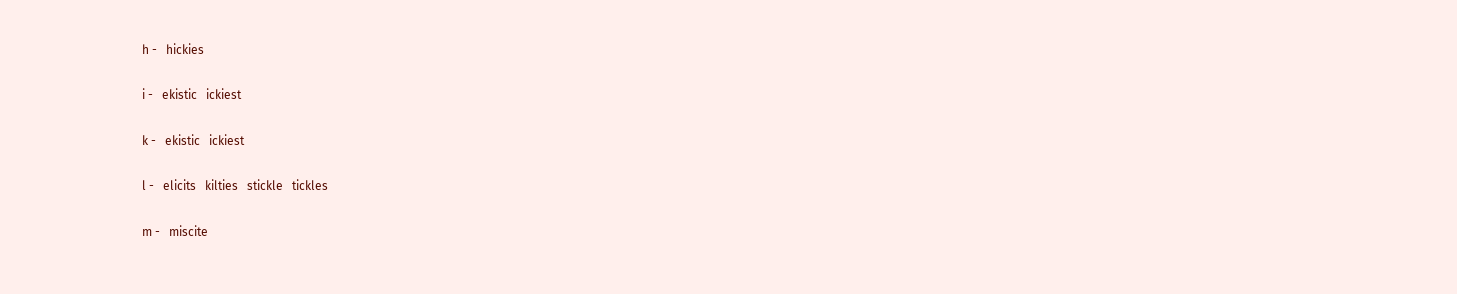h -   hickies

i -   ekistic   ickiest

k -   ekistic   ickiest

l -   elicits   kilties   stickle   tickles

m -   miscite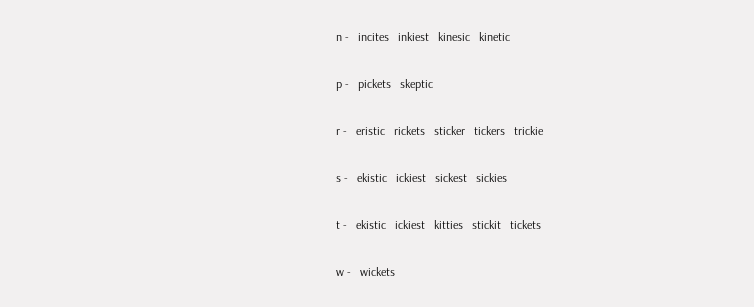n -   incites   inkiest   kinesic   kinetic

p -   pickets   skeptic

r -   eristic   rickets   sticker   tickers   trickie

s -   ekistic   ickiest   sickest   sickies

t -   ekistic   ickiest   kitties   stickit   tickets

w -   wickets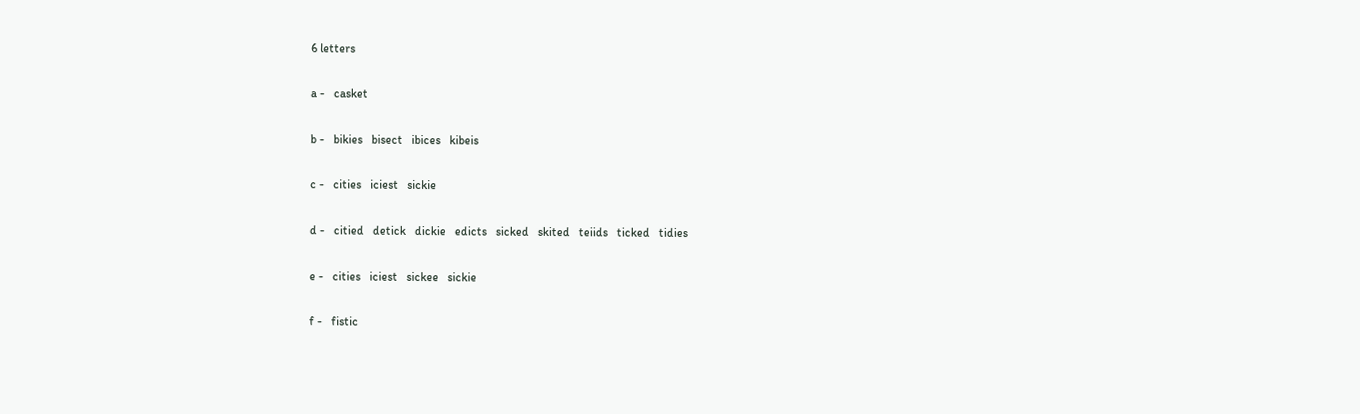6 letters

a -   casket

b -   bikies   bisect   ibices   kibeis

c -   cities   iciest   sickie

d -   citied   detick   dickie   edicts   sicked   skited   teiids   ticked   tidies

e -   cities   iciest   sickee   sickie

f -   fistic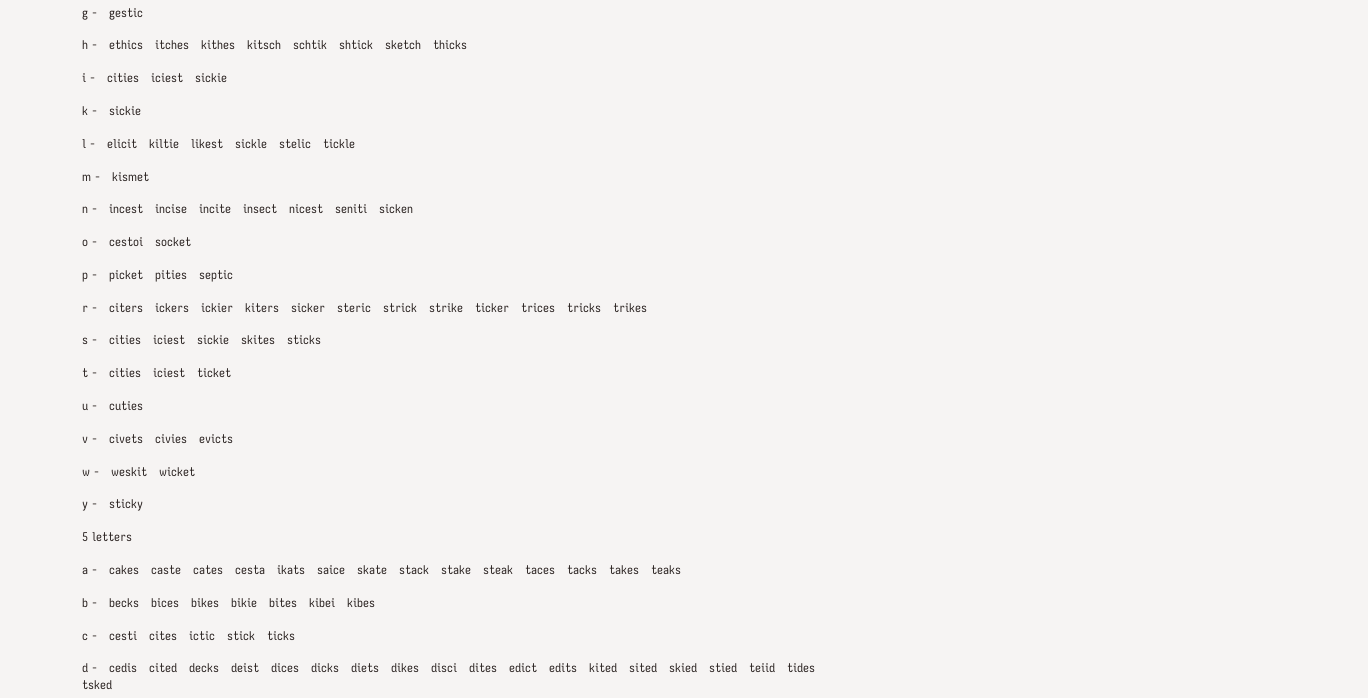g -   gestic

h -   ethics   itches   kithes   kitsch   schtik   shtick   sketch   thicks

i -   cities   iciest   sickie

k -   sickie

l -   elicit   kiltie   likest   sickle   stelic   tickle

m -   kismet

n -   incest   incise   incite   insect   nicest   seniti   sicken

o -   cestoi   socket

p -   picket   pities   septic

r -   citers   ickers   ickier   kiters   sicker   steric   strick   strike   ticker   trices   tricks   trikes

s -   cities   iciest   sickie   skites   sticks

t -   cities   iciest   ticket

u -   cuties

v -   civets   civies   evicts

w -   weskit   wicket

y -   sticky

5 letters

a -   cakes   caste   cates   cesta   ikats   saice   skate   stack   stake   steak   taces   tacks   takes   teaks

b -   becks   bices   bikes   bikie   bites   kibei   kibes

c -   cesti   cites   ictic   stick   ticks

d -   cedis   cited   decks   deist   dices   dicks   diets   dikes   disci   dites   edict   edits   kited   sited   skied   stied   teiid   tides   tsked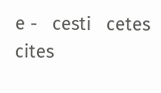e -   cesti   cetes   cites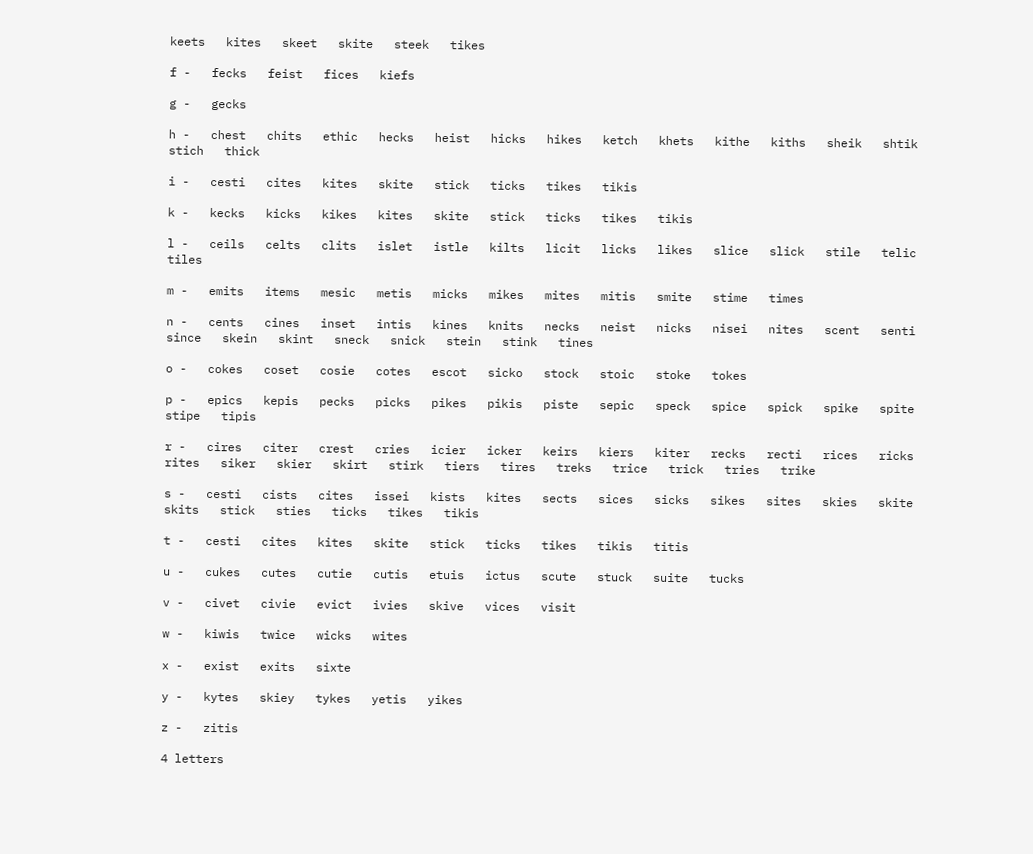keets   kites   skeet   skite   steek   tikes

f -   fecks   feist   fices   kiefs

g -   gecks

h -   chest   chits   ethic   hecks   heist   hicks   hikes   ketch   khets   kithe   kiths   sheik   shtik   stich   thick

i -   cesti   cites   kites   skite   stick   ticks   tikes   tikis

k -   kecks   kicks   kikes   kites   skite   stick   ticks   tikes   tikis

l -   ceils   celts   clits   islet   istle   kilts   licit   licks   likes   slice   slick   stile   telic   tiles

m -   emits   items   mesic   metis   micks   mikes   mites   mitis   smite   stime   times

n -   cents   cines   inset   intis   kines   knits   necks   neist   nicks   nisei   nites   scent   senti   since   skein   skint   sneck   snick   stein   stink   tines

o -   cokes   coset   cosie   cotes   escot   sicko   stock   stoic   stoke   tokes

p -   epics   kepis   pecks   picks   pikes   pikis   piste   sepic   speck   spice   spick   spike   spite   stipe   tipis

r -   cires   citer   crest   cries   icier   icker   keirs   kiers   kiter   recks   recti   rices   ricks   rites   siker   skier   skirt   stirk   tiers   tires   treks   trice   trick   tries   trike

s -   cesti   cists   cites   issei   kists   kites   sects   sices   sicks   sikes   sites   skies   skite   skits   stick   sties   ticks   tikes   tikis

t -   cesti   cites   kites   skite   stick   ticks   tikes   tikis   titis

u -   cukes   cutes   cutie   cutis   etuis   ictus   scute   stuck   suite   tucks

v -   civet   civie   evict   ivies   skive   vices   visit

w -   kiwis   twice   wicks   wites

x -   exist   exits   sixte

y -   kytes   skiey   tykes   yetis   yikes

z -   zitis

4 letters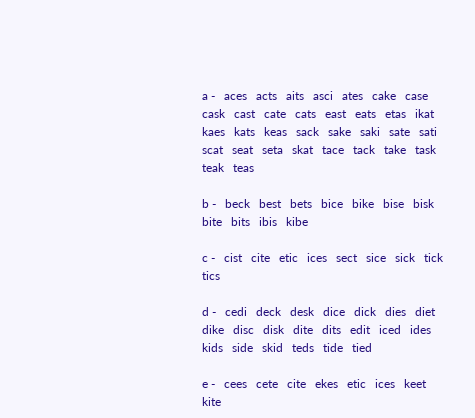a -   aces   acts   aits   asci   ates   cake   case   cask   cast   cate   cats   east   eats   etas   ikat   kaes   kats   keas   sack   sake   saki   sate   sati   scat   seat   seta   skat   tace   tack   take   task   teak   teas

b -   beck   best   bets   bice   bike   bise   bisk   bite   bits   ibis   kibe

c -   cist   cite   etic   ices   sect   sice   sick   tick   tics

d -   cedi   deck   desk   dice   dick   dies   diet   dike   disc   disk   dite   dits   edit   iced   ides   kids   side   skid   teds   tide   tied

e -   cees   cete   cite   ekes   etic   ices   keet   kite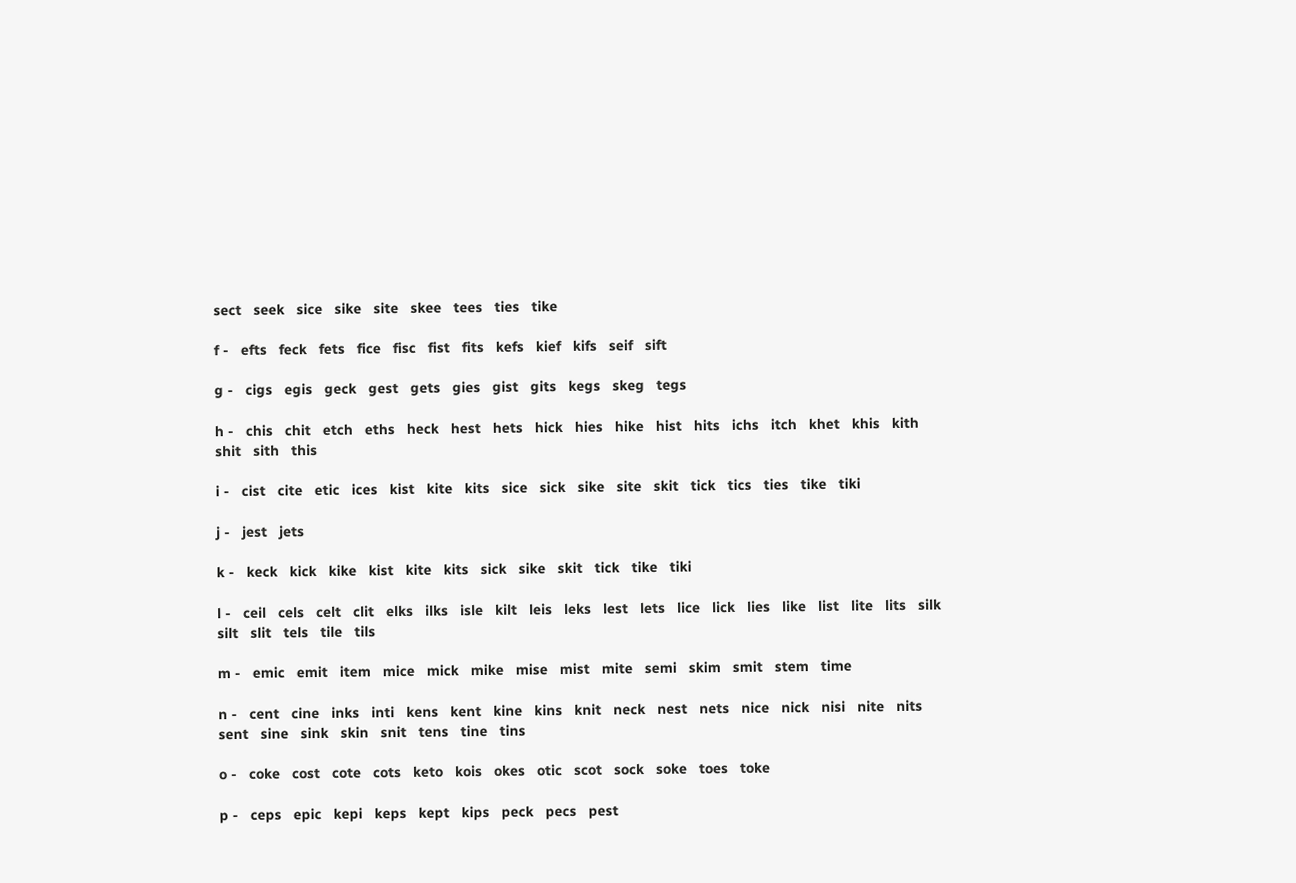sect   seek   sice   sike   site   skee   tees   ties   tike

f -   efts   feck   fets   fice   fisc   fist   fits   kefs   kief   kifs   seif   sift

g -   cigs   egis   geck   gest   gets   gies   gist   gits   kegs   skeg   tegs

h -   chis   chit   etch   eths   heck   hest   hets   hick   hies   hike   hist   hits   ichs   itch   khet   khis   kith   shit   sith   this

i -   cist   cite   etic   ices   kist   kite   kits   sice   sick   sike   site   skit   tick   tics   ties   tike   tiki

j -   jest   jets

k -   keck   kick   kike   kist   kite   kits   sick   sike   skit   tick   tike   tiki

l -   ceil   cels   celt   clit   elks   ilks   isle   kilt   leis   leks   lest   lets   lice   lick   lies   like   list   lite   lits   silk   silt   slit   tels   tile   tils

m -   emic   emit   item   mice   mick   mike   mise   mist   mite   semi   skim   smit   stem   time

n -   cent   cine   inks   inti   kens   kent   kine   kins   knit   neck   nest   nets   nice   nick   nisi   nite   nits   sent   sine   sink   skin   snit   tens   tine   tins

o -   coke   cost   cote   cots   keto   kois   okes   otic   scot   sock   soke   toes   toke

p -   ceps   epic   kepi   keps   kept   kips   peck   pecs   pest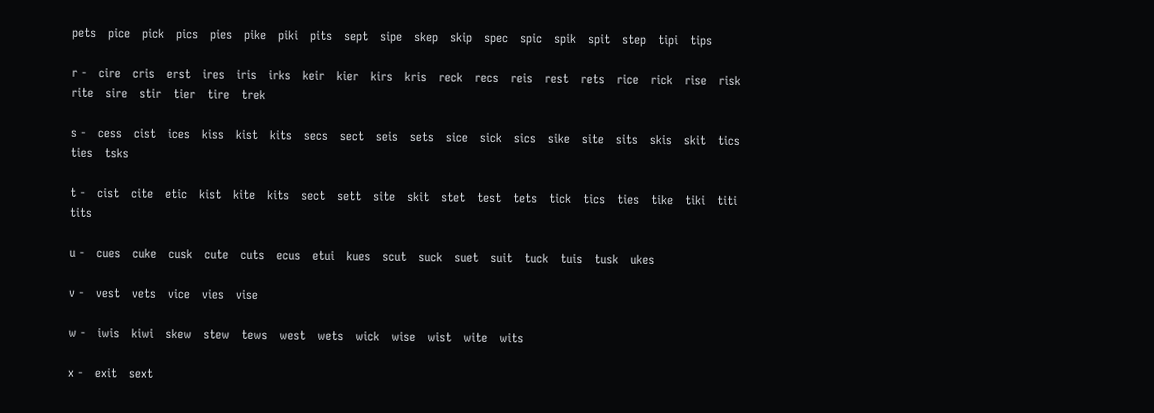pets   pice   pick   pics   pies   pike   piki   pits   sept   sipe   skep   skip   spec   spic   spik   spit   step   tipi   tips

r -   cire   cris   erst   ires   iris   irks   keir   kier   kirs   kris   reck   recs   reis   rest   rets   rice   rick   rise   risk   rite   sire   stir   tier   tire   trek

s -   cess   cist   ices   kiss   kist   kits   secs   sect   seis   sets   sice   sick   sics   sike   site   sits   skis   skit   tics   ties   tsks

t -   cist   cite   etic   kist   kite   kits   sect   sett   site   skit   stet   test   tets   tick   tics   ties   tike   tiki   titi   tits

u -   cues   cuke   cusk   cute   cuts   ecus   etui   kues   scut   suck   suet   suit   tuck   tuis   tusk   ukes

v -   vest   vets   vice   vies   vise

w -   iwis   kiwi   skew   stew   tews   west   wets   wick   wise   wist   wite   wits

x -   exit   sext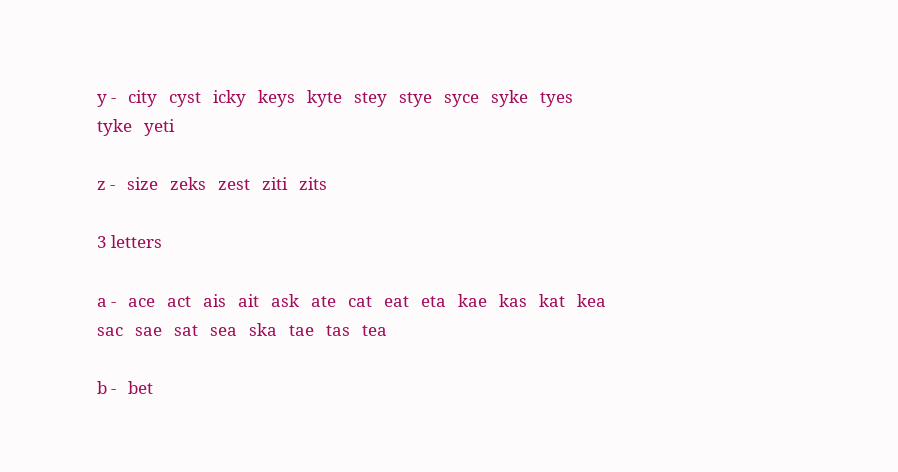y -   city   cyst   icky   keys   kyte   stey   stye   syce   syke   tyes   tyke   yeti

z -   size   zeks   zest   ziti   zits

3 letters

a -   ace   act   ais   ait   ask   ate   cat   eat   eta   kae   kas   kat   kea   sac   sae   sat   sea   ska   tae   tas   tea

b -   bet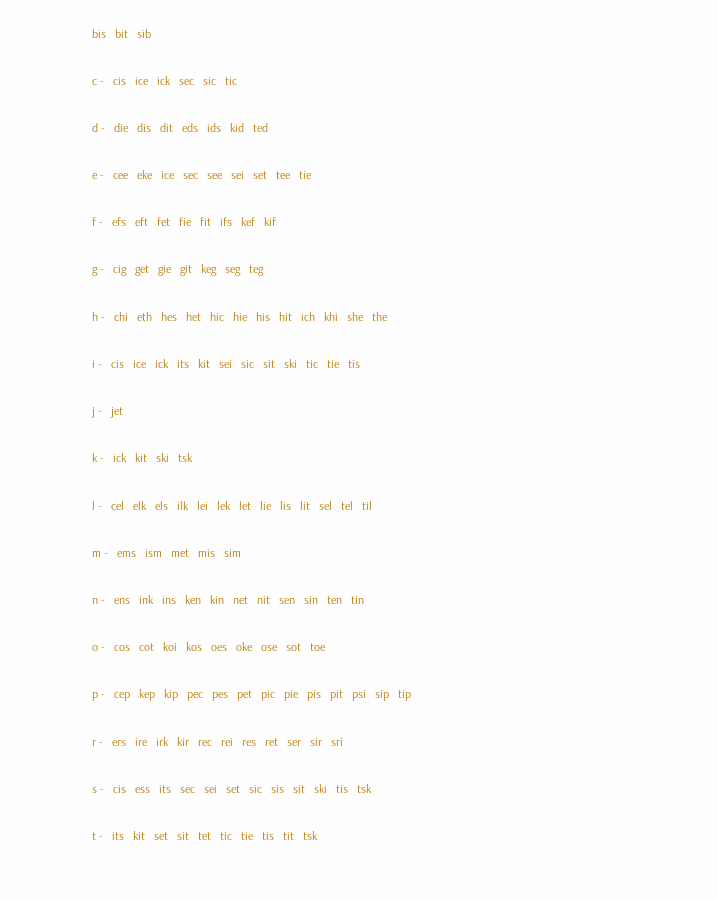bis   bit   sib

c -   cis   ice   ick   sec   sic   tic

d -   die   dis   dit   eds   ids   kid   ted

e -   cee   eke   ice   sec   see   sei   set   tee   tie

f -   efs   eft   fet   fie   fit   ifs   kef   kif

g -   cig   get   gie   git   keg   seg   teg

h -   chi   eth   hes   het   hic   hie   his   hit   ich   khi   she   the

i -   cis   ice   ick   its   kit   sei   sic   sit   ski   tic   tie   tis

j -   jet

k -   ick   kit   ski   tsk

l -   cel   elk   els   ilk   lei   lek   let   lie   lis   lit   sel   tel   til

m -   ems   ism   met   mis   sim

n -   ens   ink   ins   ken   kin   net   nit   sen   sin   ten   tin

o -   cos   cot   koi   kos   oes   oke   ose   sot   toe

p -   cep   kep   kip   pec   pes   pet   pic   pie   pis   pit   psi   sip   tip

r -   ers   ire   irk   kir   rec   rei   res   ret   ser   sir   sri

s -   cis   ess   its   sec   sei   set   sic   sis   sit   ski   tis   tsk

t -   its   kit   set   sit   tet   tic   tie   tis   tit   tsk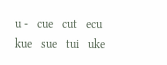u -   cue   cut   ecu   kue   sue   tui   uke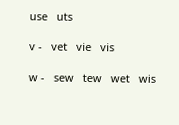use   uts

v -   vet   vie   vis

w -   sew   tew   wet   wis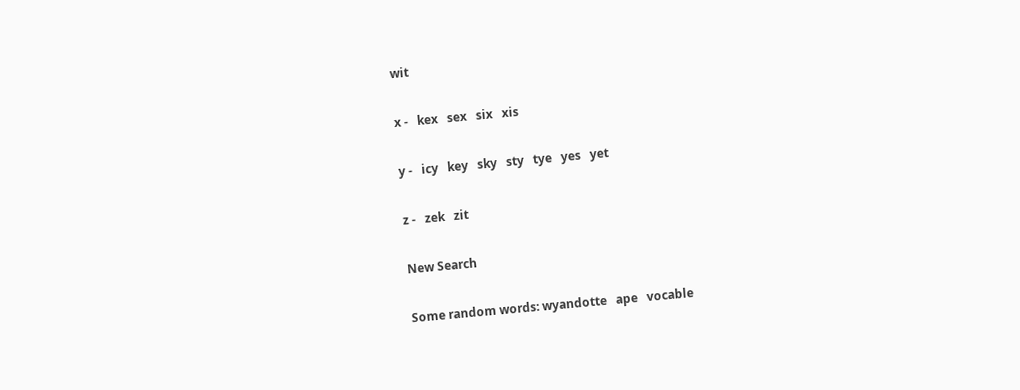wit

x -   kex   sex   six   xis

y -   icy   key   sky   sty   tye   yes   yet

z -   zek   zit

New Search

Some random words: wyandotte   ape   vocable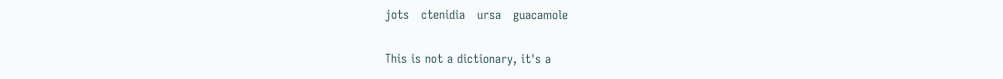jots   ctenidia   ursa   guacamole

This is not a dictionary, it's a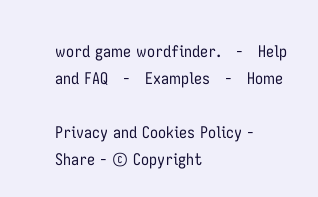word game wordfinder.   -   Help and FAQ   -   Examples   -   Home

Privacy and Cookies Policy - Share - © Copyright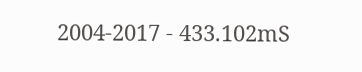2004-2017 - 433.102mS